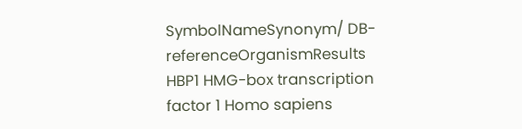SymbolNameSynonym/ DB-referenceOrganismResults
HBP1 HMG-box transcription factor 1 Homo sapiens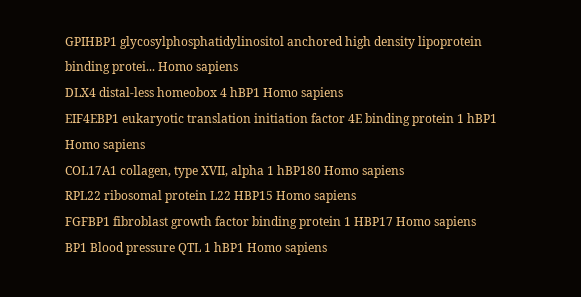GPIHBP1 glycosylphosphatidylinositol anchored high density lipoprotein binding protei... Homo sapiens
DLX4 distal-less homeobox 4 hBP1 Homo sapiens
EIF4EBP1 eukaryotic translation initiation factor 4E binding protein 1 hBP1 Homo sapiens
COL17A1 collagen, type XVII, alpha 1 hBP180 Homo sapiens
RPL22 ribosomal protein L22 HBP15 Homo sapiens
FGFBP1 fibroblast growth factor binding protein 1 HBP17 Homo sapiens
BP1 Blood pressure QTL 1 hBP1 Homo sapiens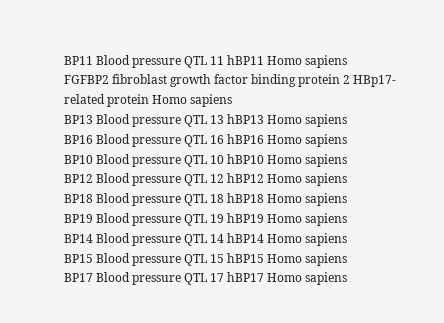BP11 Blood pressure QTL 11 hBP11 Homo sapiens
FGFBP2 fibroblast growth factor binding protein 2 HBp17-related protein Homo sapiens
BP13 Blood pressure QTL 13 hBP13 Homo sapiens
BP16 Blood pressure QTL 16 hBP16 Homo sapiens
BP10 Blood pressure QTL 10 hBP10 Homo sapiens
BP12 Blood pressure QTL 12 hBP12 Homo sapiens
BP18 Blood pressure QTL 18 hBP18 Homo sapiens
BP19 Blood pressure QTL 19 hBP19 Homo sapiens
BP14 Blood pressure QTL 14 hBP14 Homo sapiens
BP15 Blood pressure QTL 15 hBP15 Homo sapiens
BP17 Blood pressure QTL 17 hBP17 Homo sapiens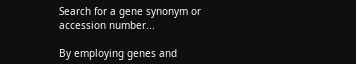Search for a gene synonym or accession number...

By employing genes and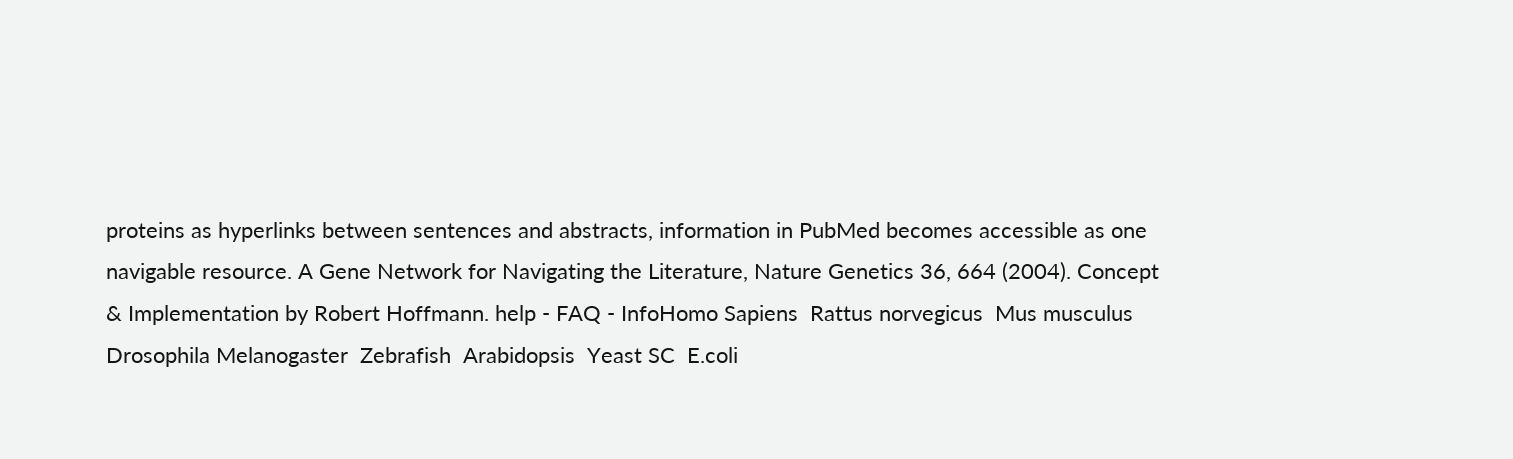proteins as hyperlinks between sentences and abstracts, information in PubMed becomes accessible as one navigable resource. A Gene Network for Navigating the Literature, Nature Genetics 36, 664 (2004). Concept & Implementation by Robert Hoffmann. help - FAQ - InfoHomo Sapiens  Rattus norvegicus  Mus musculus  Drosophila Melanogaster  Zebrafish  Arabidopsis  Yeast SC  E.coli